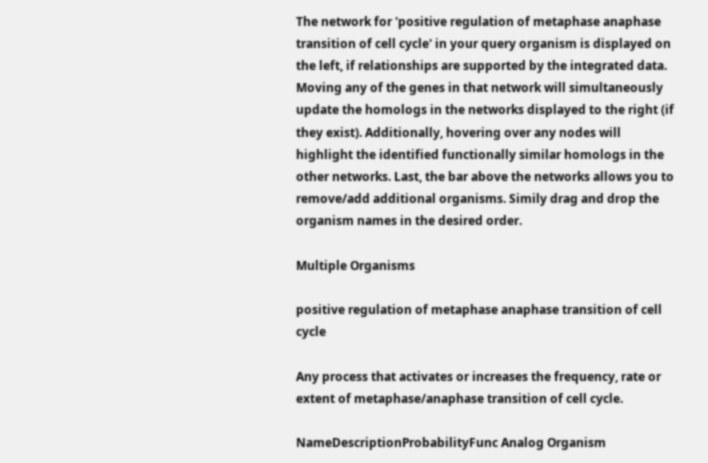The network for 'positive regulation of metaphase anaphase transition of cell cycle' in your query organism is displayed on the left, if relationships are supported by the integrated data. Moving any of the genes in that network will simultaneously update the homologs in the networks displayed to the right (if they exist). Additionally, hovering over any nodes will highlight the identified functionally similar homologs in the other networks. Last, the bar above the networks allows you to remove/add additional organisms. Simily drag and drop the organism names in the desired order.

Multiple Organisms

positive regulation of metaphase anaphase transition of cell cycle

Any process that activates or increases the frequency, rate or extent of metaphase/anaphase transition of cell cycle.

NameDescriptionProbabilityFunc Analog Organism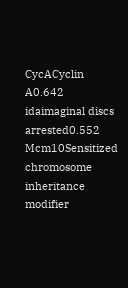CycACyclin A0.642
idaimaginal discs arrested0.552
Mcm10Sensitized chromosome inheritance modifier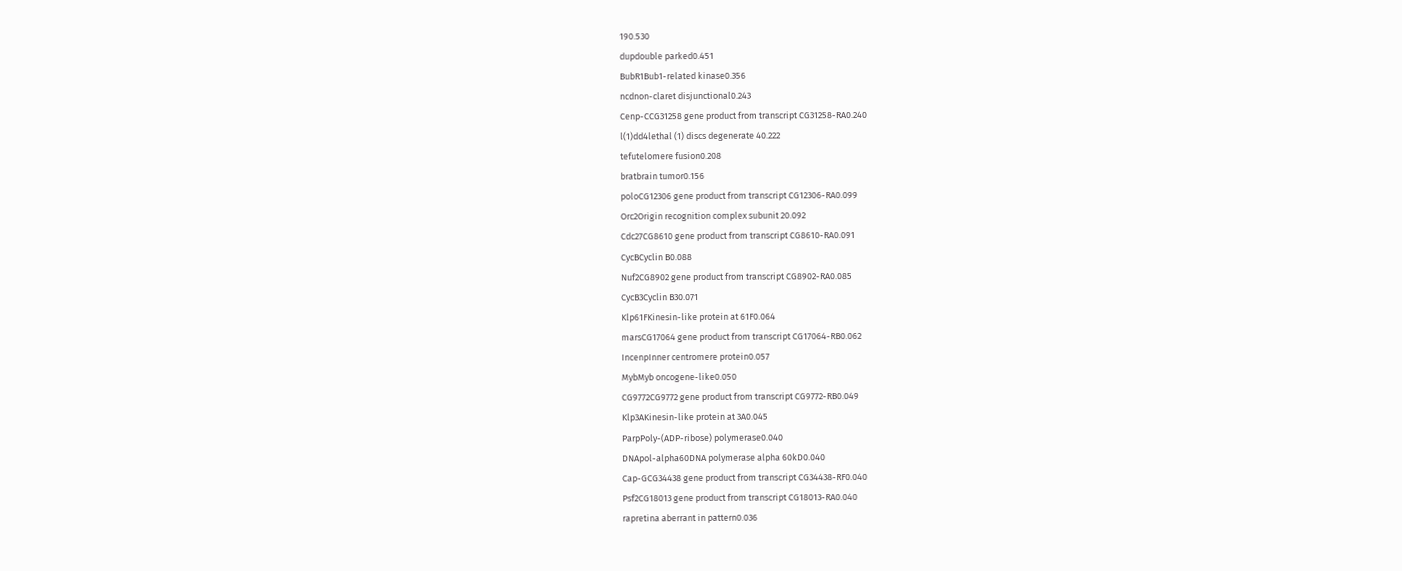190.530
dupdouble parked0.451
BubR1Bub1-related kinase0.356
ncdnon-claret disjunctional0.243
Cenp-CCG31258 gene product from transcript CG31258-RA0.240
l(1)dd4lethal (1) discs degenerate 40.222
tefutelomere fusion0.208
bratbrain tumor0.156
poloCG12306 gene product from transcript CG12306-RA0.099
Orc2Origin recognition complex subunit 20.092
Cdc27CG8610 gene product from transcript CG8610-RA0.091
CycBCyclin B0.088
Nuf2CG8902 gene product from transcript CG8902-RA0.085
CycB3Cyclin B30.071
Klp61FKinesin-like protein at 61F0.064
marsCG17064 gene product from transcript CG17064-RB0.062
IncenpInner centromere protein0.057
MybMyb oncogene-like0.050
CG9772CG9772 gene product from transcript CG9772-RB0.049
Klp3AKinesin-like protein at 3A0.045
ParpPoly-(ADP-ribose) polymerase0.040
DNApol-alpha60DNA polymerase alpha 60kD0.040
Cap-GCG34438 gene product from transcript CG34438-RF0.040
Psf2CG18013 gene product from transcript CG18013-RA0.040
rapretina aberrant in pattern0.036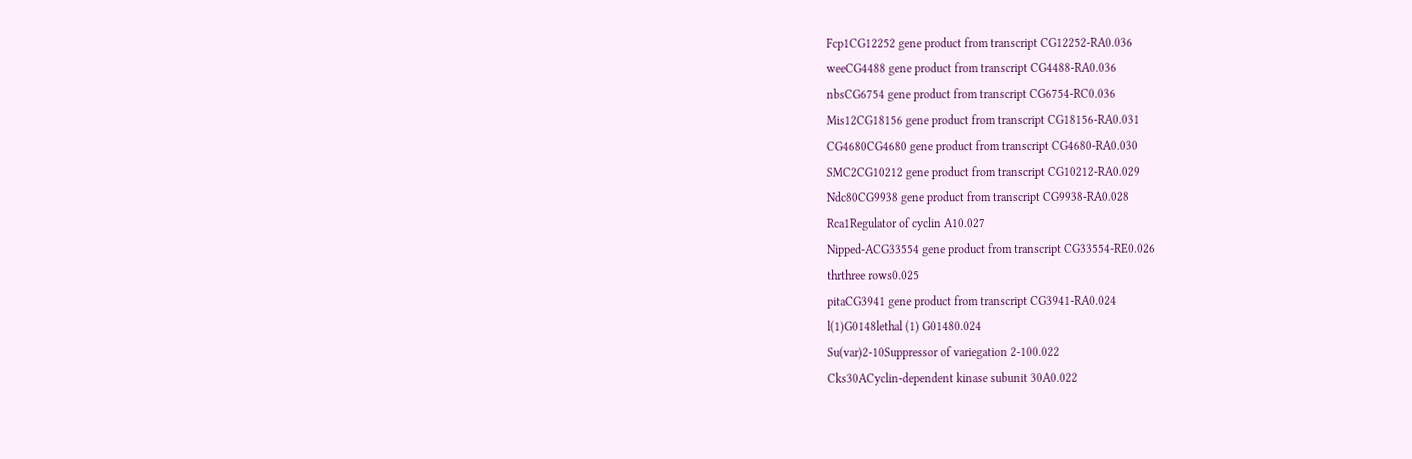Fcp1CG12252 gene product from transcript CG12252-RA0.036
weeCG4488 gene product from transcript CG4488-RA0.036
nbsCG6754 gene product from transcript CG6754-RC0.036
Mis12CG18156 gene product from transcript CG18156-RA0.031
CG4680CG4680 gene product from transcript CG4680-RA0.030
SMC2CG10212 gene product from transcript CG10212-RA0.029
Ndc80CG9938 gene product from transcript CG9938-RA0.028
Rca1Regulator of cyclin A10.027
Nipped-ACG33554 gene product from transcript CG33554-RE0.026
thrthree rows0.025
pitaCG3941 gene product from transcript CG3941-RA0.024
l(1)G0148lethal (1) G01480.024
Su(var)2-10Suppressor of variegation 2-100.022
Cks30ACyclin-dependent kinase subunit 30A0.022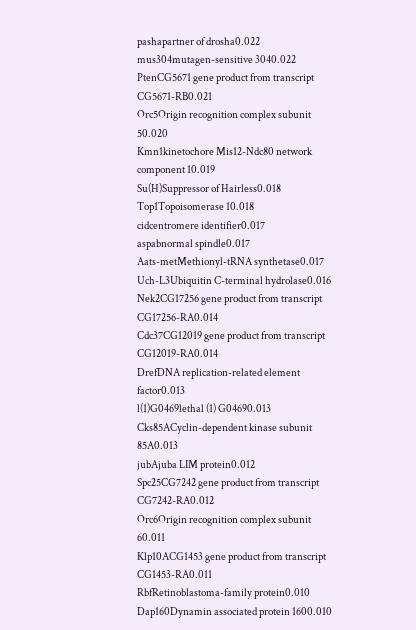pashapartner of drosha0.022
mus304mutagen-sensitive 3040.022
PtenCG5671 gene product from transcript CG5671-RB0.021
Orc5Origin recognition complex subunit 50.020
Kmn1kinetochore Mis12-Ndc80 network component 10.019
Su(H)Suppressor of Hairless0.018
Top1Topoisomerase 10.018
cidcentromere identifier0.017
aspabnormal spindle0.017
Aats-metMethionyl-tRNA synthetase0.017
Uch-L3Ubiquitin C-terminal hydrolase0.016
Nek2CG17256 gene product from transcript CG17256-RA0.014
Cdc37CG12019 gene product from transcript CG12019-RA0.014
DrefDNA replication-related element factor0.013
l(1)G0469lethal (1) G04690.013
Cks85ACyclin-dependent kinase subunit 85A0.013
jubAjuba LIM protein0.012
Spc25CG7242 gene product from transcript CG7242-RA0.012
Orc6Origin recognition complex subunit 60.011
Klp10ACG1453 gene product from transcript CG1453-RA0.011
RbfRetinoblastoma-family protein0.010
Dap160Dynamin associated protein 1600.010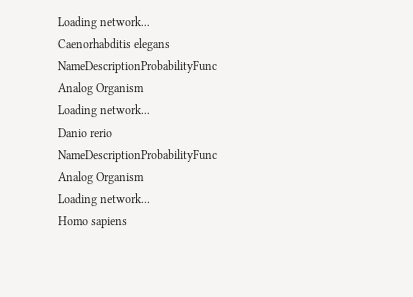Loading network...
Caenorhabditis elegans
NameDescriptionProbabilityFunc Analog Organism
Loading network...
Danio rerio
NameDescriptionProbabilityFunc Analog Organism
Loading network...
Homo sapiens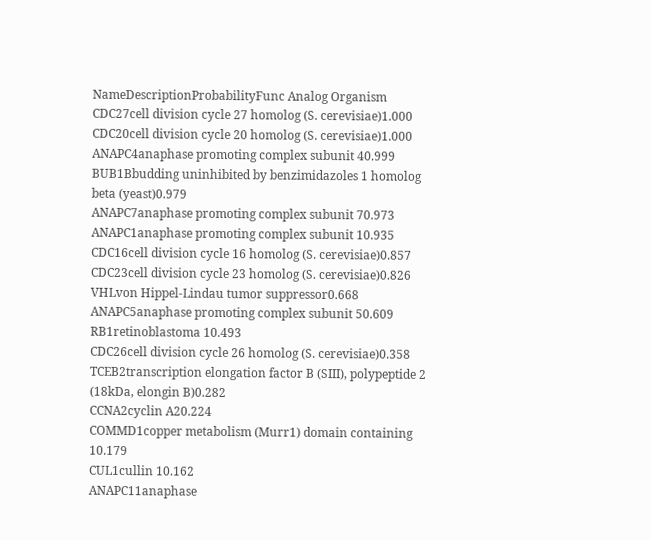NameDescriptionProbabilityFunc Analog Organism
CDC27cell division cycle 27 homolog (S. cerevisiae)1.000
CDC20cell division cycle 20 homolog (S. cerevisiae)1.000
ANAPC4anaphase promoting complex subunit 40.999
BUB1Bbudding uninhibited by benzimidazoles 1 homolog beta (yeast)0.979
ANAPC7anaphase promoting complex subunit 70.973
ANAPC1anaphase promoting complex subunit 10.935
CDC16cell division cycle 16 homolog (S. cerevisiae)0.857
CDC23cell division cycle 23 homolog (S. cerevisiae)0.826
VHLvon Hippel-Lindau tumor suppressor0.668
ANAPC5anaphase promoting complex subunit 50.609
RB1retinoblastoma 10.493
CDC26cell division cycle 26 homolog (S. cerevisiae)0.358
TCEB2transcription elongation factor B (SIII), polypeptide 2 (18kDa, elongin B)0.282
CCNA2cyclin A20.224
COMMD1copper metabolism (Murr1) domain containing 10.179
CUL1cullin 10.162
ANAPC11anaphase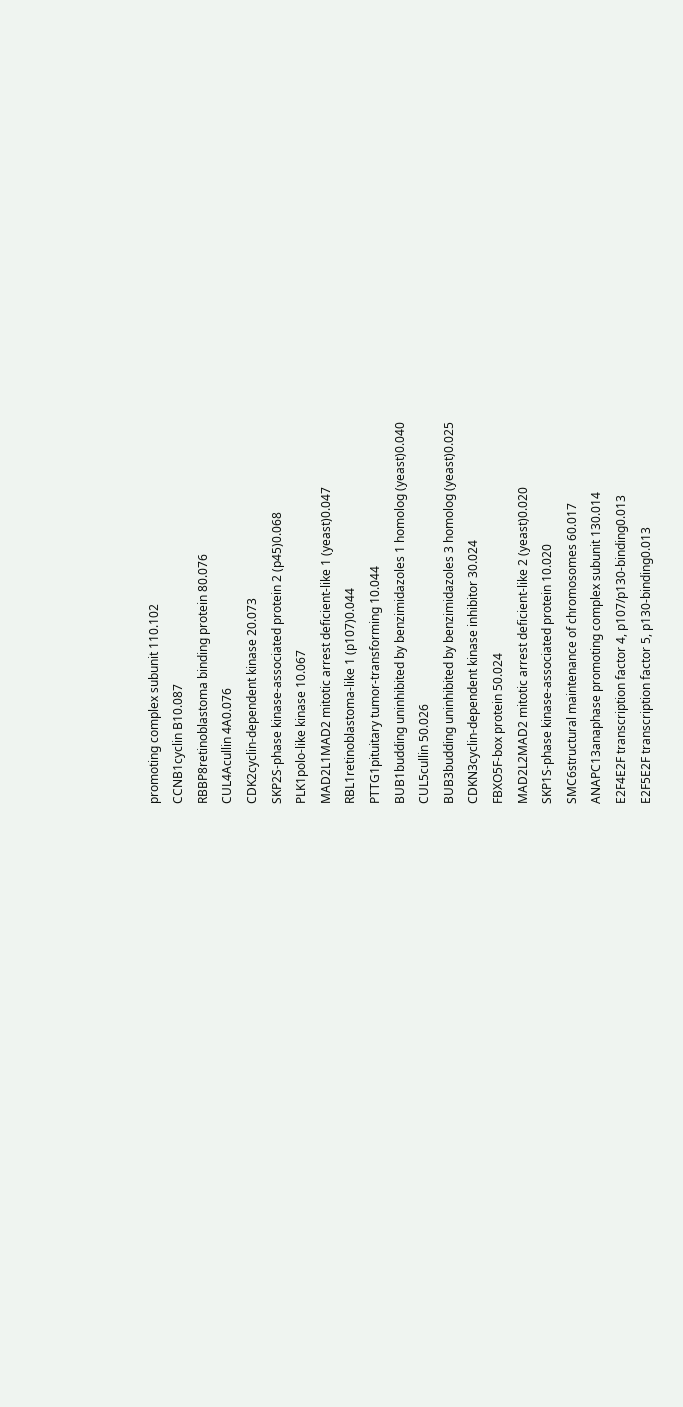promoting complex subunit 110.102
CCNB1cyclin B10.087
RBBP8retinoblastoma binding protein 80.076
CUL4Acullin 4A0.076
CDK2cyclin-dependent kinase 20.073
SKP2S-phase kinase-associated protein 2 (p45)0.068
PLK1polo-like kinase 10.067
MAD2L1MAD2 mitotic arrest deficient-like 1 (yeast)0.047
RBL1retinoblastoma-like 1 (p107)0.044
PTTG1pituitary tumor-transforming 10.044
BUB1budding uninhibited by benzimidazoles 1 homolog (yeast)0.040
CUL5cullin 50.026
BUB3budding uninhibited by benzimidazoles 3 homolog (yeast)0.025
CDKN3cyclin-dependent kinase inhibitor 30.024
FBXO5F-box protein 50.024
MAD2L2MAD2 mitotic arrest deficient-like 2 (yeast)0.020
SKP1S-phase kinase-associated protein 10.020
SMC6structural maintenance of chromosomes 60.017
ANAPC13anaphase promoting complex subunit 130.014
E2F4E2F transcription factor 4, p107/p130-binding0.013
E2F5E2F transcription factor 5, p130-binding0.013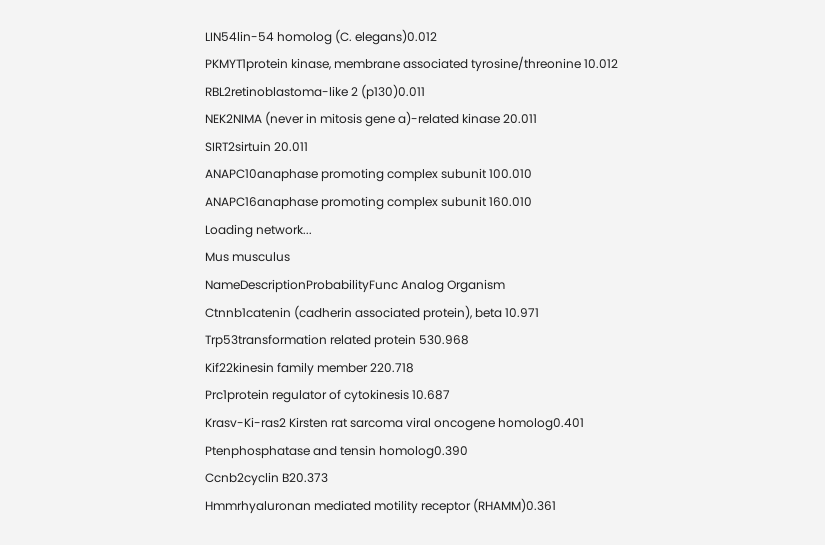LIN54lin-54 homolog (C. elegans)0.012
PKMYT1protein kinase, membrane associated tyrosine/threonine 10.012
RBL2retinoblastoma-like 2 (p130)0.011
NEK2NIMA (never in mitosis gene a)-related kinase 20.011
SIRT2sirtuin 20.011
ANAPC10anaphase promoting complex subunit 100.010
ANAPC16anaphase promoting complex subunit 160.010
Loading network...
Mus musculus
NameDescriptionProbabilityFunc Analog Organism
Ctnnb1catenin (cadherin associated protein), beta 10.971
Trp53transformation related protein 530.968
Kif22kinesin family member 220.718
Prc1protein regulator of cytokinesis 10.687
Krasv-Ki-ras2 Kirsten rat sarcoma viral oncogene homolog0.401
Ptenphosphatase and tensin homolog0.390
Ccnb2cyclin B20.373
Hmmrhyaluronan mediated motility receptor (RHAMM)0.361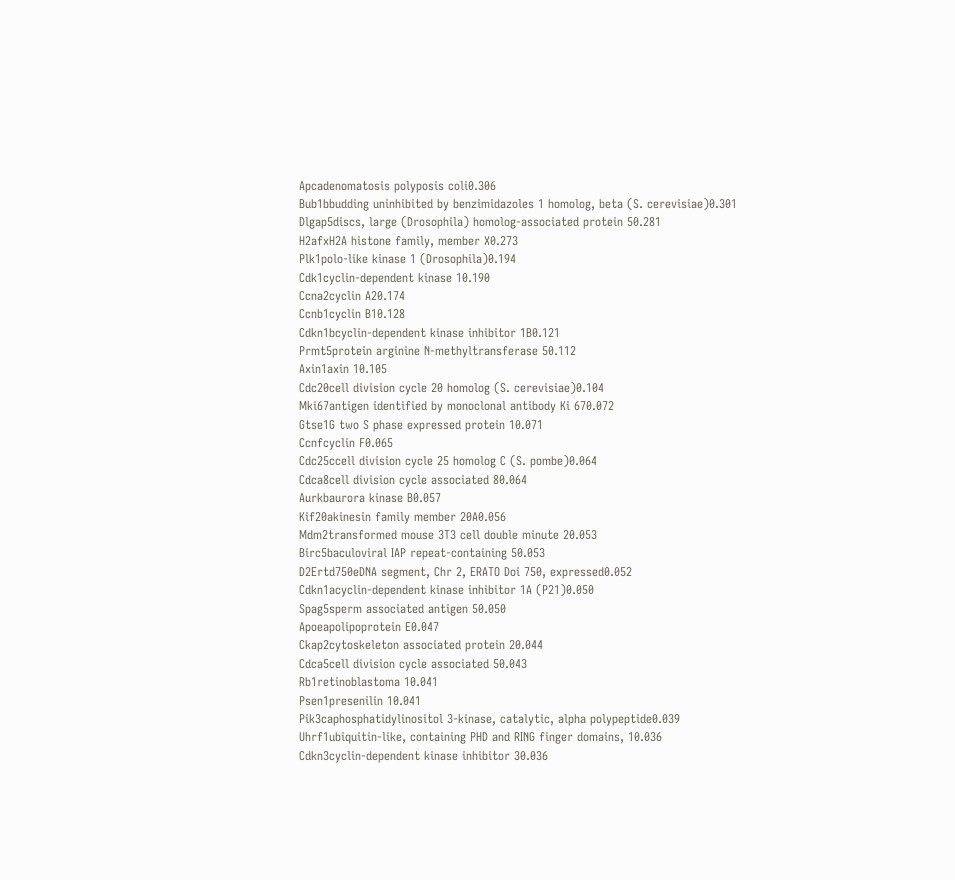Apcadenomatosis polyposis coli0.306
Bub1bbudding uninhibited by benzimidazoles 1 homolog, beta (S. cerevisiae)0.301
Dlgap5discs, large (Drosophila) homolog-associated protein 50.281
H2afxH2A histone family, member X0.273
Plk1polo-like kinase 1 (Drosophila)0.194
Cdk1cyclin-dependent kinase 10.190
Ccna2cyclin A20.174
Ccnb1cyclin B10.128
Cdkn1bcyclin-dependent kinase inhibitor 1B0.121
Prmt5protein arginine N-methyltransferase 50.112
Axin1axin 10.105
Cdc20cell division cycle 20 homolog (S. cerevisiae)0.104
Mki67antigen identified by monoclonal antibody Ki 670.072
Gtse1G two S phase expressed protein 10.071
Ccnfcyclin F0.065
Cdc25ccell division cycle 25 homolog C (S. pombe)0.064
Cdca8cell division cycle associated 80.064
Aurkbaurora kinase B0.057
Kif20akinesin family member 20A0.056
Mdm2transformed mouse 3T3 cell double minute 20.053
Birc5baculoviral IAP repeat-containing 50.053
D2Ertd750eDNA segment, Chr 2, ERATO Doi 750, expressed0.052
Cdkn1acyclin-dependent kinase inhibitor 1A (P21)0.050
Spag5sperm associated antigen 50.050
Apoeapolipoprotein E0.047
Ckap2cytoskeleton associated protein 20.044
Cdca5cell division cycle associated 50.043
Rb1retinoblastoma 10.041
Psen1presenilin 10.041
Pik3caphosphatidylinositol 3-kinase, catalytic, alpha polypeptide0.039
Uhrf1ubiquitin-like, containing PHD and RING finger domains, 10.036
Cdkn3cyclin-dependent kinase inhibitor 30.036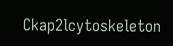Ckap2lcytoskeleton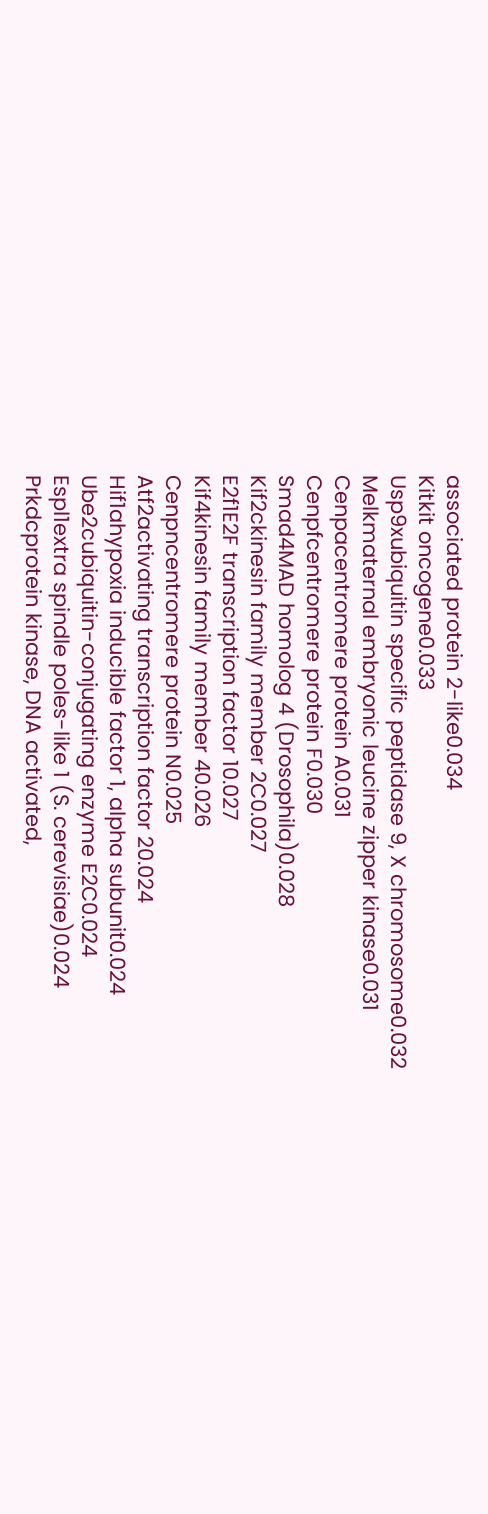associated protein 2-like0.034
Kitkit oncogene0.033
Usp9xubiquitin specific peptidase 9, X chromosome0.032
Melkmaternal embryonic leucine zipper kinase0.031
Cenpacentromere protein A0.031
Cenpfcentromere protein F0.030
Smad4MAD homolog 4 (Drosophila)0.028
Kif2ckinesin family member 2C0.027
E2f1E2F transcription factor 10.027
Kif4kinesin family member 40.026
Cenpncentromere protein N0.025
Atf2activating transcription factor 20.024
Hif1ahypoxia inducible factor 1, alpha subunit0.024
Ube2cubiquitin-conjugating enzyme E2C0.024
Espl1extra spindle poles-like 1 (S. cerevisiae)0.024
Prkdcprotein kinase, DNA activated,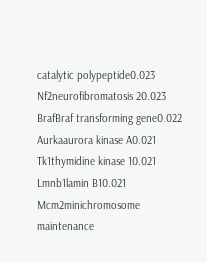catalytic polypeptide0.023
Nf2neurofibromatosis 20.023
BrafBraf transforming gene0.022
Aurkaaurora kinase A0.021
Tk1thymidine kinase 10.021
Lmnb1lamin B10.021
Mcm2minichromosome maintenance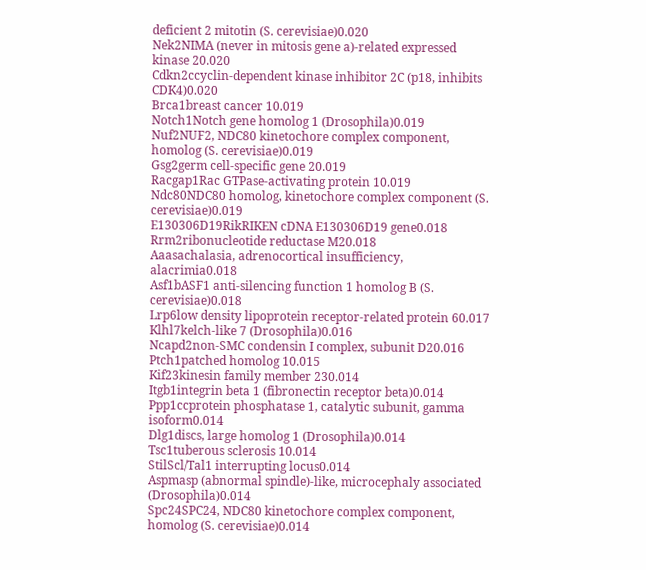deficient 2 mitotin (S. cerevisiae)0.020
Nek2NIMA (never in mitosis gene a)-related expressed kinase 20.020
Cdkn2ccyclin-dependent kinase inhibitor 2C (p18, inhibits CDK4)0.020
Brca1breast cancer 10.019
Notch1Notch gene homolog 1 (Drosophila)0.019
Nuf2NUF2, NDC80 kinetochore complex component, homolog (S. cerevisiae)0.019
Gsg2germ cell-specific gene 20.019
Racgap1Rac GTPase-activating protein 10.019
Ndc80NDC80 homolog, kinetochore complex component (S. cerevisiae)0.019
E130306D19RikRIKEN cDNA E130306D19 gene0.018
Rrm2ribonucleotide reductase M20.018
Aaasachalasia, adrenocortical insufficiency, alacrimia0.018
Asf1bASF1 anti-silencing function 1 homolog B (S. cerevisiae)0.018
Lrp6low density lipoprotein receptor-related protein 60.017
Klhl7kelch-like 7 (Drosophila)0.016
Ncapd2non-SMC condensin I complex, subunit D20.016
Ptch1patched homolog 10.015
Kif23kinesin family member 230.014
Itgb1integrin beta 1 (fibronectin receptor beta)0.014
Ppp1ccprotein phosphatase 1, catalytic subunit, gamma isoform0.014
Dlg1discs, large homolog 1 (Drosophila)0.014
Tsc1tuberous sclerosis 10.014
StilScl/Tal1 interrupting locus0.014
Aspmasp (abnormal spindle)-like, microcephaly associated (Drosophila)0.014
Spc24SPC24, NDC80 kinetochore complex component, homolog (S. cerevisiae)0.014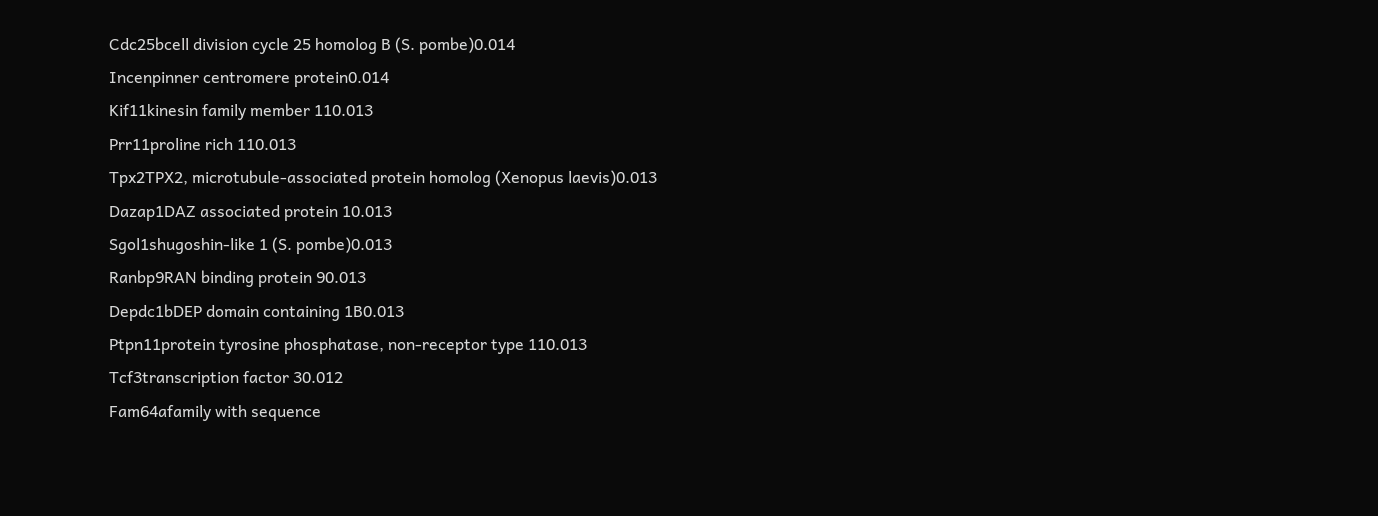Cdc25bcell division cycle 25 homolog B (S. pombe)0.014
Incenpinner centromere protein0.014
Kif11kinesin family member 110.013
Prr11proline rich 110.013
Tpx2TPX2, microtubule-associated protein homolog (Xenopus laevis)0.013
Dazap1DAZ associated protein 10.013
Sgol1shugoshin-like 1 (S. pombe)0.013
Ranbp9RAN binding protein 90.013
Depdc1bDEP domain containing 1B0.013
Ptpn11protein tyrosine phosphatase, non-receptor type 110.013
Tcf3transcription factor 30.012
Fam64afamily with sequence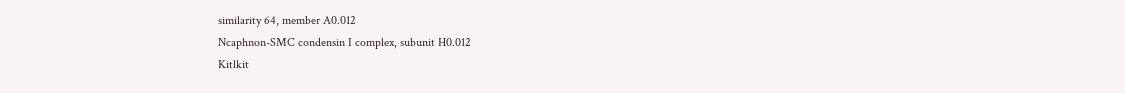similarity 64, member A0.012
Ncaphnon-SMC condensin I complex, subunit H0.012
Kitlkit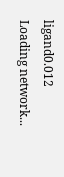ligand0.012
Loading network...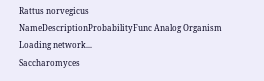Rattus norvegicus
NameDescriptionProbabilityFunc Analog Organism
Loading network...
Saccharomyces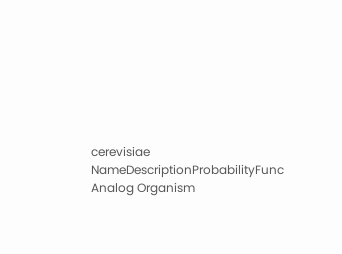cerevisiae
NameDescriptionProbabilityFunc Analog Organism